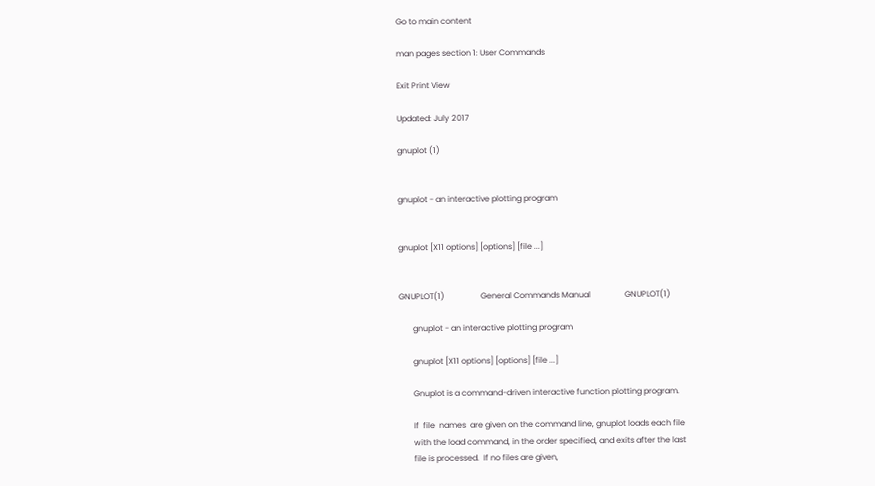Go to main content

man pages section 1: User Commands

Exit Print View

Updated: July 2017

gnuplot (1)


gnuplot - an interactive plotting program


gnuplot [X11 options] [options] [file ...]


GNUPLOT(1)                  General Commands Manual                 GNUPLOT(1)

       gnuplot - an interactive plotting program

       gnuplot [X11 options] [options] [file ...]

       Gnuplot is a command-driven interactive function plotting program.

       If  file  names  are given on the command line, gnuplot loads each file
       with the load command, in the order specified, and exits after the last
       file is processed.  If no files are given,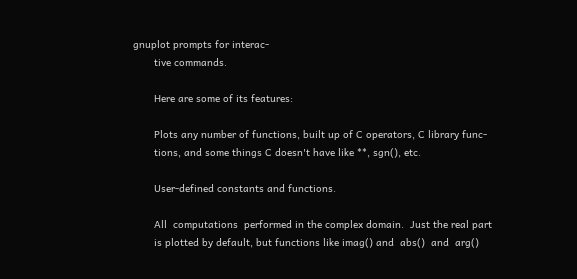gnuplot prompts for interac-
       tive commands.

       Here are some of its features:

       Plots any number of functions, built up of C operators, C library func-
       tions, and some things C doesn't have like **, sgn(), etc.

       User-defined constants and functions.

       All  computations  performed in the complex domain.  Just the real part
       is plotted by default, but functions like imag() and  abs()  and  arg()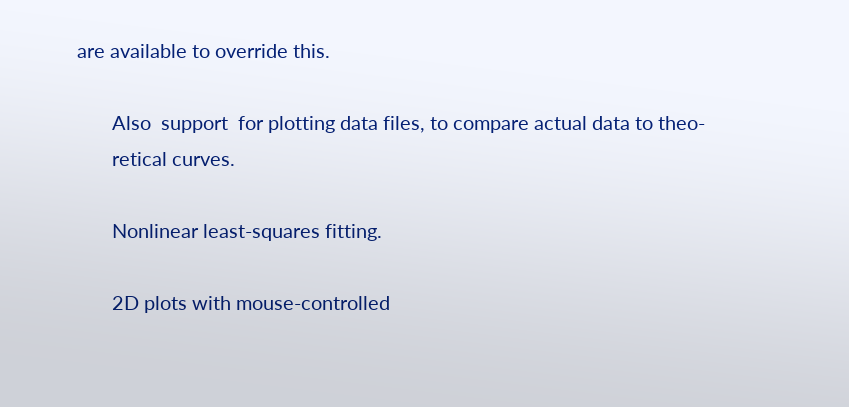are available to override this.

       Also  support  for plotting data files, to compare actual data to theo-
       retical curves.

       Nonlinear least-squares fitting.

       2D plots with mouse-controlled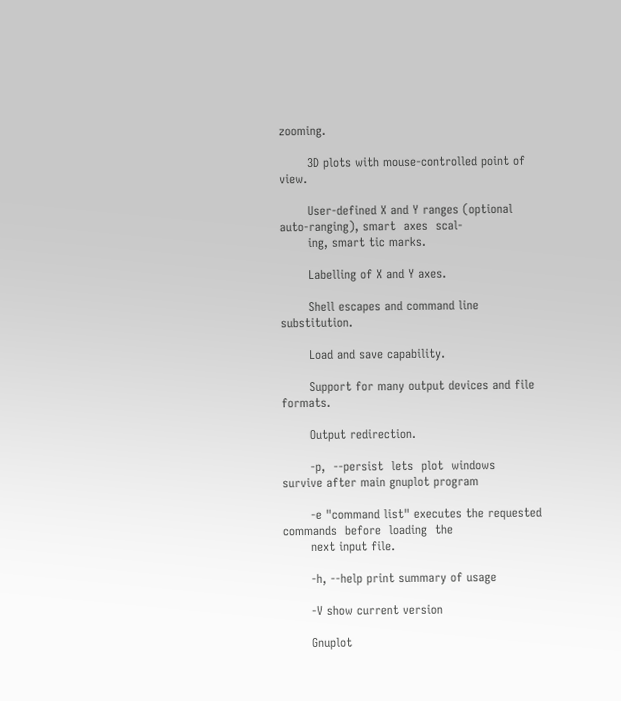zooming.

       3D plots with mouse-controlled point of view.

       User-defined X and Y ranges (optional auto-ranging), smart  axes  scal-
       ing, smart tic marks.

       Labelling of X and Y axes.

       Shell escapes and command line substitution.

       Load and save capability.

       Support for many output devices and file formats.

       Output redirection.

       -p,  --persist  lets  plot  windows  survive after main gnuplot program

       -e "command list" executes the requested commands  before  loading  the
       next input file.

       -h, --help print summary of usage

       -V show current version

       Gnuplot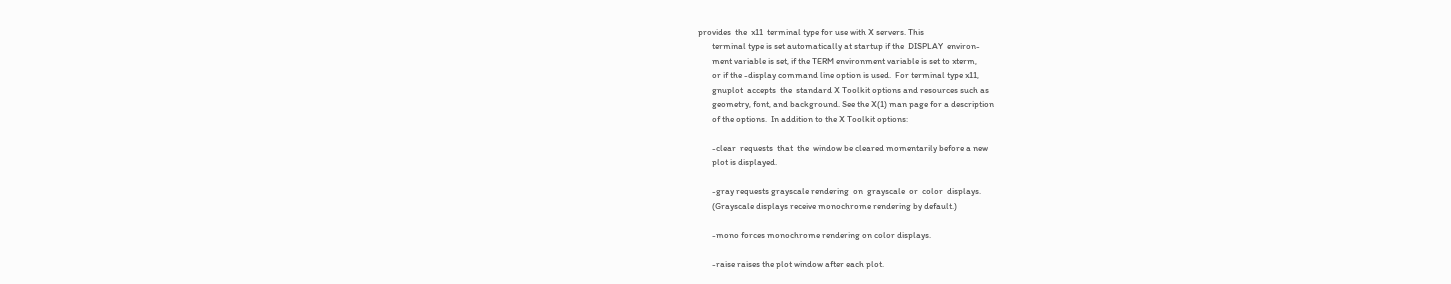provides  the  x11  terminal type for use with X servers. This
       terminal type is set automatically at startup if the  DISPLAY  environ-
       ment variable is set, if the TERM environment variable is set to xterm,
       or if the -display command line option is used.  For terminal type x11,
       gnuplot  accepts  the  standard X Toolkit options and resources such as
       geometry, font, and background. See the X(1) man page for a description
       of the options.  In addition to the X Toolkit options:

       -clear  requests  that  the  window be cleared momentarily before a new
       plot is displayed.

       -gray requests grayscale rendering  on  grayscale  or  color  displays.
       (Grayscale displays receive monochrome rendering by default.)

       -mono forces monochrome rendering on color displays.

       -raise raises the plot window after each plot.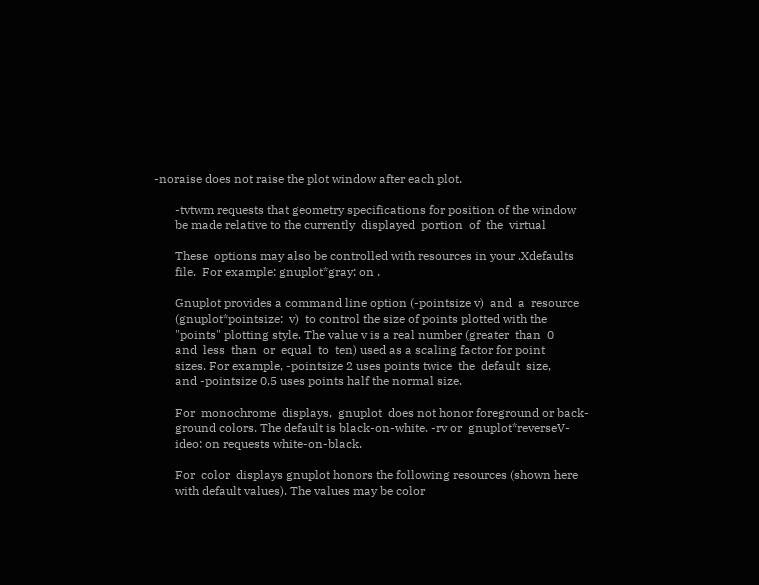-noraise does not raise the plot window after each plot.

       -tvtwm requests that geometry specifications for position of the window
       be made relative to the currently  displayed  portion  of  the  virtual

       These  options may also be controlled with resources in your .Xdefaults
       file.  For example: gnuplot*gray: on .

       Gnuplot provides a command line option (-pointsize v)  and  a  resource
       (gnuplot*pointsize:  v)  to control the size of points plotted with the
       "points" plotting style. The value v is a real number (greater  than  0
       and  less  than  or  equal  to  ten) used as a scaling factor for point
       sizes. For example, -pointsize 2 uses points twice  the  default  size,
       and -pointsize 0.5 uses points half the normal size.

       For  monochrome  displays,  gnuplot  does not honor foreground or back-
       ground colors. The default is black-on-white. -rv or  gnuplot*reverseV-
       ideo: on requests white-on-black.

       For  color  displays gnuplot honors the following resources (shown here
       with default values). The values may be color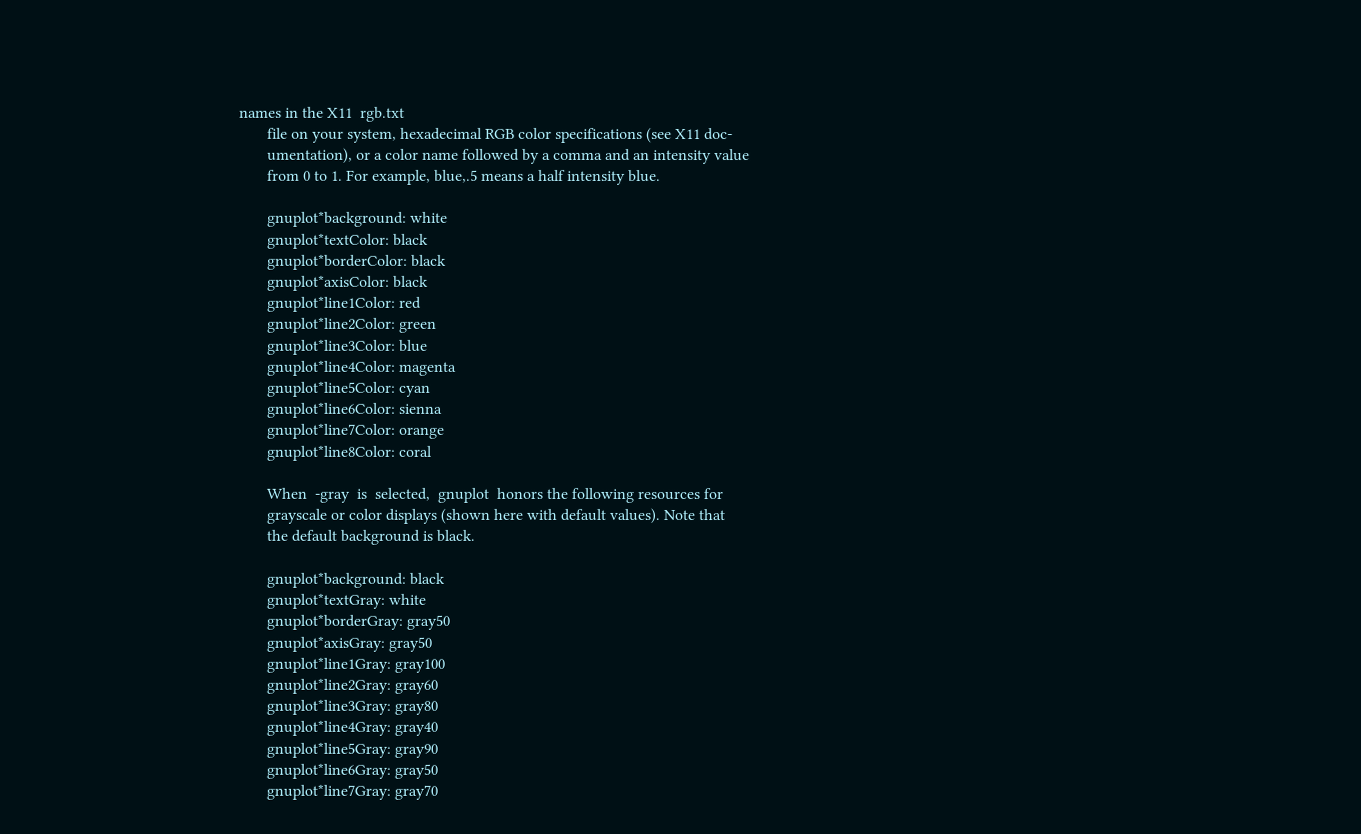names in the X11  rgb.txt
       file on your system, hexadecimal RGB color specifications (see X11 doc-
       umentation), or a color name followed by a comma and an intensity value
       from 0 to 1. For example, blue,.5 means a half intensity blue.

       gnuplot*background: white
       gnuplot*textColor: black
       gnuplot*borderColor: black
       gnuplot*axisColor: black
       gnuplot*line1Color: red
       gnuplot*line2Color: green
       gnuplot*line3Color: blue
       gnuplot*line4Color: magenta
       gnuplot*line5Color: cyan
       gnuplot*line6Color: sienna
       gnuplot*line7Color: orange
       gnuplot*line8Color: coral

       When  -gray  is  selected,  gnuplot  honors the following resources for
       grayscale or color displays (shown here with default values). Note that
       the default background is black.

       gnuplot*background: black
       gnuplot*textGray: white
       gnuplot*borderGray: gray50
       gnuplot*axisGray: gray50
       gnuplot*line1Gray: gray100
       gnuplot*line2Gray: gray60
       gnuplot*line3Gray: gray80
       gnuplot*line4Gray: gray40
       gnuplot*line5Gray: gray90
       gnuplot*line6Gray: gray50
       gnuplot*line7Gray: gray70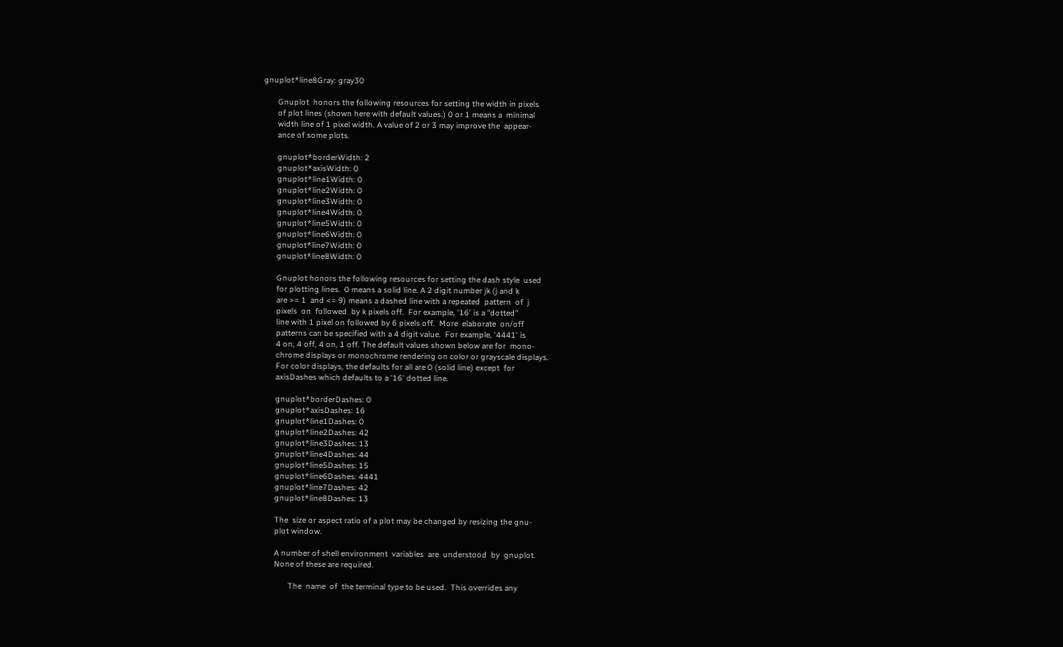gnuplot*line8Gray: gray30

       Gnuplot  honors the following resources for setting the width in pixels
       of plot lines (shown here with default values.) 0 or 1 means a  minimal
       width line of 1 pixel width. A value of 2 or 3 may improve the  appear-
       ance of some plots.

       gnuplot*borderWidth: 2
       gnuplot*axisWidth: 0
       gnuplot*line1Width: 0
       gnuplot*line2Width: 0
       gnuplot*line3Width: 0
       gnuplot*line4Width: 0
       gnuplot*line5Width: 0
       gnuplot*line6Width: 0
       gnuplot*line7Width: 0
       gnuplot*line8Width: 0

       Gnuplot honors the following resources for setting the dash style  used
       for plotting lines.  0 means a solid line. A 2 digit number jk (j and k
       are >= 1  and <= 9) means a dashed line with a repeated  pattern  of  j
       pixels  on  followed  by k pixels off.  For example, '16' is a "dotted"
       line with 1 pixel on followed by 6 pixels off.  More  elaborate  on/off
       patterns can be specified with a 4 digit value.  For example, '4441' is
       4 on, 4 off, 4 on, 1 off. The default values shown below are for  mono-
       chrome displays or monochrome rendering on color or grayscale displays.
       For color displays, the defaults for all are 0 (solid line) except  for
       axisDashes which defaults to a '16' dotted line.

       gnuplot*borderDashes: 0
       gnuplot*axisDashes: 16
       gnuplot*line1Dashes: 0
       gnuplot*line2Dashes: 42
       gnuplot*line3Dashes: 13
       gnuplot*line4Dashes: 44
       gnuplot*line5Dashes: 15
       gnuplot*line6Dashes: 4441
       gnuplot*line7Dashes: 42
       gnuplot*line8Dashes: 13

       The  size or aspect ratio of a plot may be changed by resizing the gnu-
       plot window.

       A number of shell environment  variables  are  understood  by  gnuplot.
       None of these are required.

              The  name  of  the terminal type to be used.  This overrides any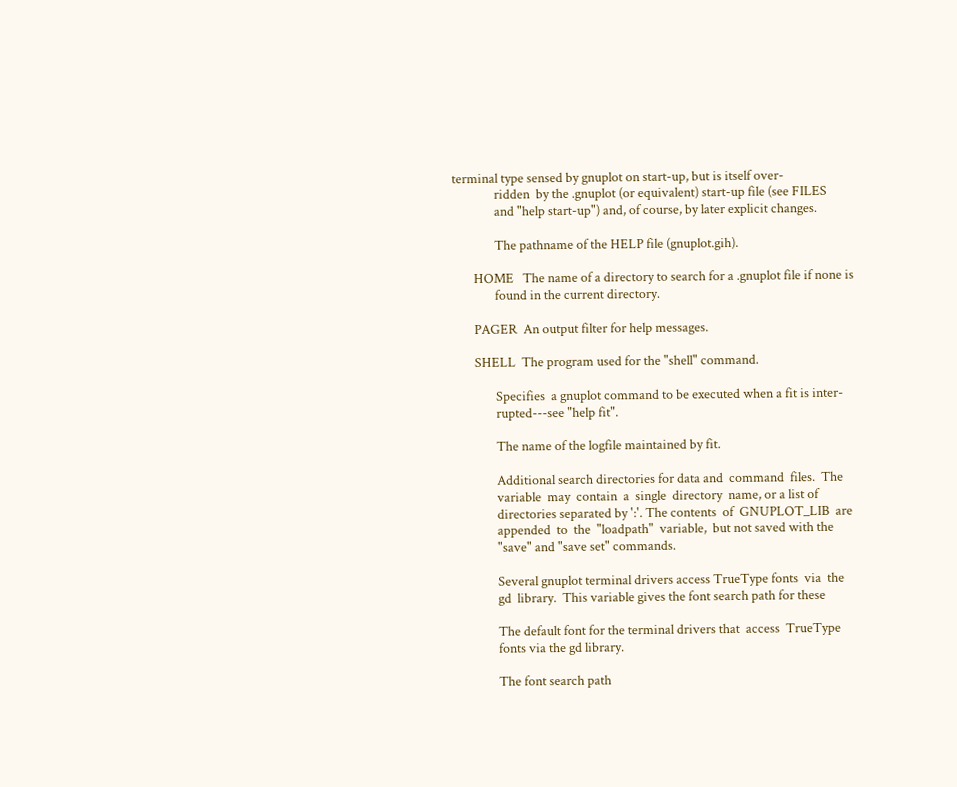terminal type sensed by gnuplot on start-up, but is itself over-
              ridden  by the .gnuplot (or equivalent) start-up file (see FILES
              and "help start-up") and, of course, by later explicit changes.

              The pathname of the HELP file (gnuplot.gih).

       HOME   The name of a directory to search for a .gnuplot file if none is
              found in the current directory.

       PAGER  An output filter for help messages.

       SHELL  The program used for the "shell" command.

              Specifies  a gnuplot command to be executed when a fit is inter-
              rupted---see "help fit".

              The name of the logfile maintained by fit.

              Additional search directories for data and  command  files.  The
              variable  may  contain  a  single  directory  name, or a list of
              directories separated by ':'. The contents  of  GNUPLOT_LIB  are
              appended  to  the  "loadpath"  variable,  but not saved with the
              "save" and "save set" commands.

              Several gnuplot terminal drivers access TrueType fonts  via  the
              gd  library.  This variable gives the font search path for these

              The default font for the terminal drivers that  access  TrueType
              fonts via the gd library.

              The font search path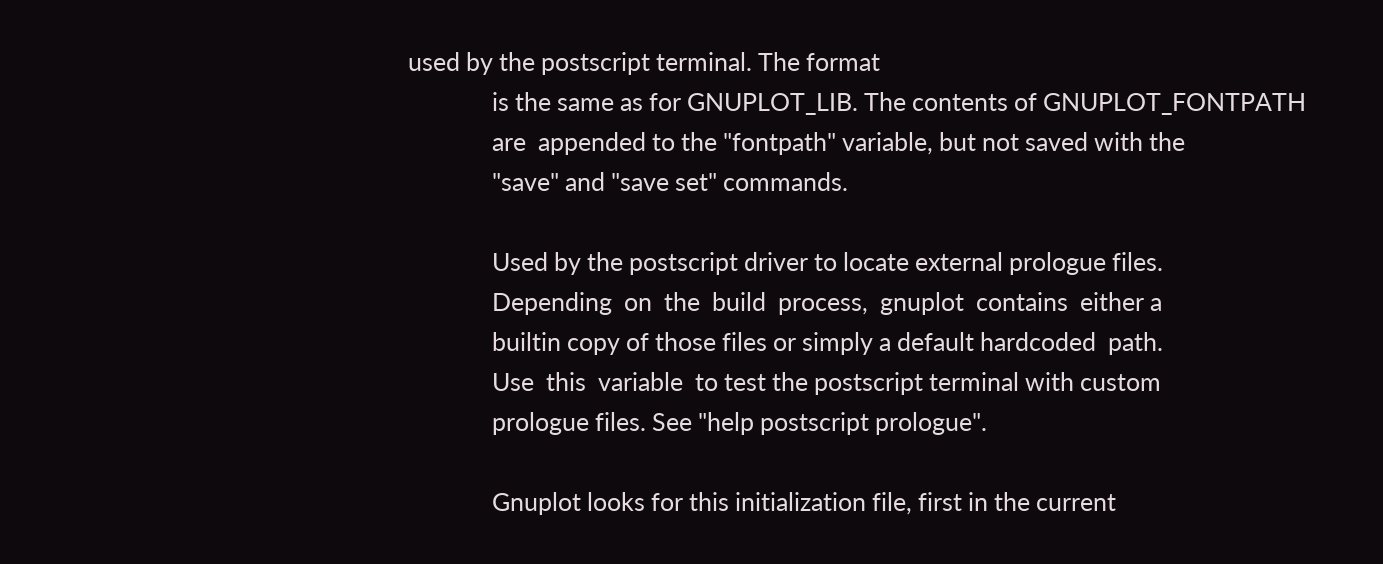used by the postscript terminal. The format
              is the same as for GNUPLOT_LIB. The contents of GNUPLOT_FONTPATH
              are  appended to the "fontpath" variable, but not saved with the
              "save" and "save set" commands.

              Used by the postscript driver to locate external prologue files.
              Depending  on  the  build  process,  gnuplot  contains  either a
              builtin copy of those files or simply a default hardcoded  path.
              Use  this  variable  to test the postscript terminal with custom
              prologue files. See "help postscript prologue".

              Gnuplot looks for this initialization file, first in the current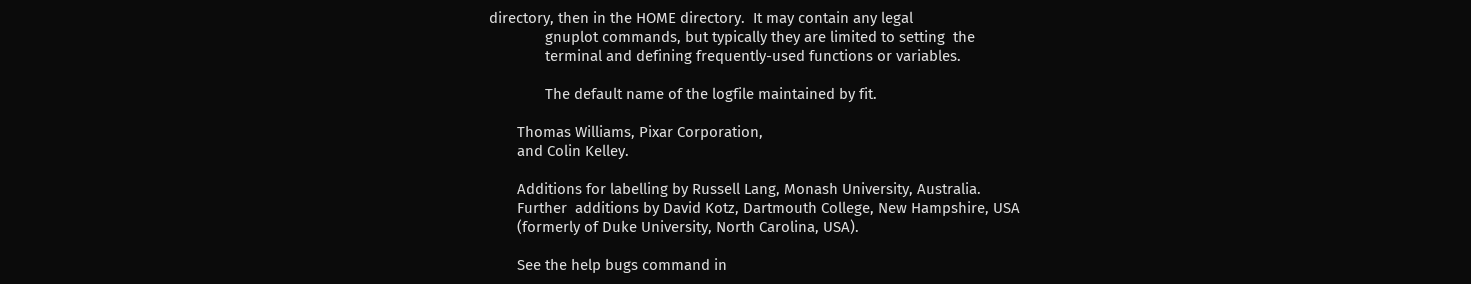directory, then in the HOME directory.  It may contain any legal
              gnuplot commands, but typically they are limited to setting  the
              terminal and defining frequently-used functions or variables.

              The default name of the logfile maintained by fit.

       Thomas Williams, Pixar Corporation,
       and Colin Kelley.

       Additions for labelling by Russell Lang, Monash University, Australia.
       Further  additions by David Kotz, Dartmouth College, New Hampshire, USA
       (formerly of Duke University, North Carolina, USA).

       See the help bugs command in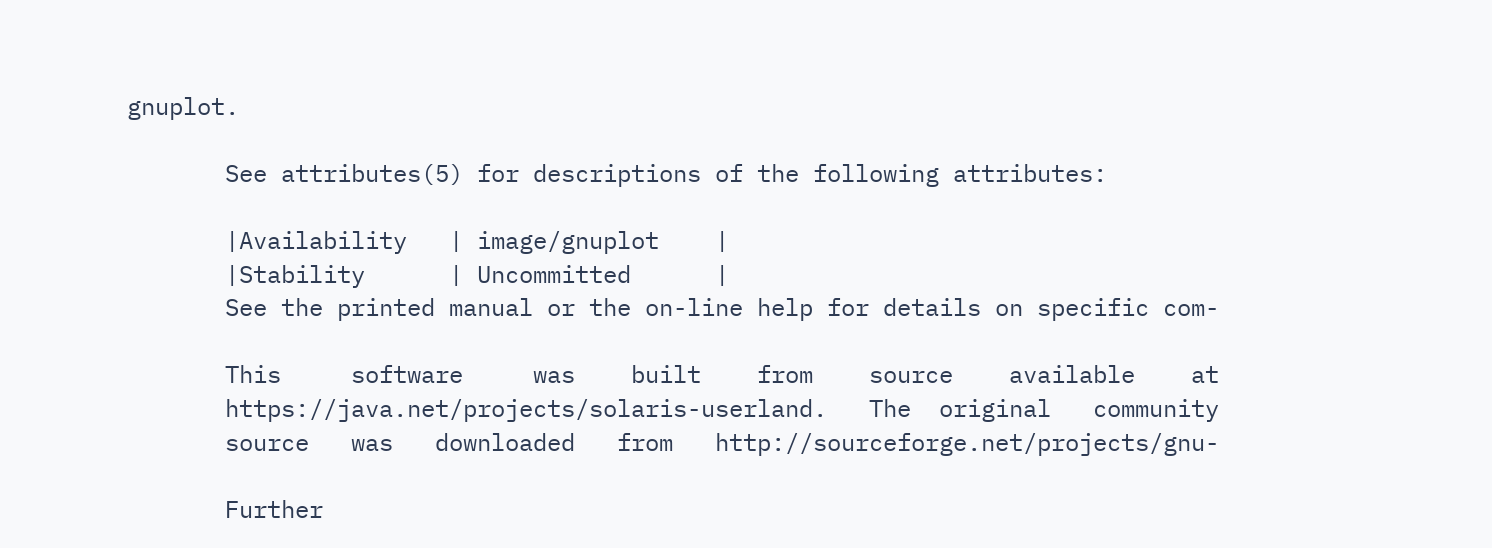gnuplot.

       See attributes(5) for descriptions of the following attributes:

       |Availability   | image/gnuplot    |
       |Stability      | Uncommitted      |
       See the printed manual or the on-line help for details on specific com-

       This     software     was    built    from    source    available    at
       https://java.net/projects/solaris-userland.   The  original   community
       source   was   downloaded   from   http://sourceforge.net/projects/gnu-

       Further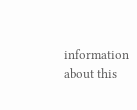information about this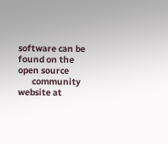software can be found on the open source
       community website at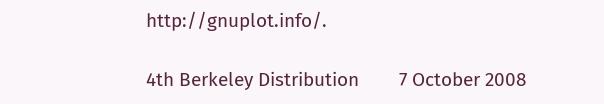http://gnuplot.info/.

4th Berkeley Distribution        7 October 2008